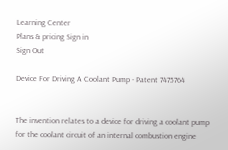Learning Center
Plans & pricing Sign in
Sign Out

Device For Driving A Coolant Pump - Patent 7475764


The invention relates to a device for driving a coolant pump for the coolant circuit of an internal combustion engine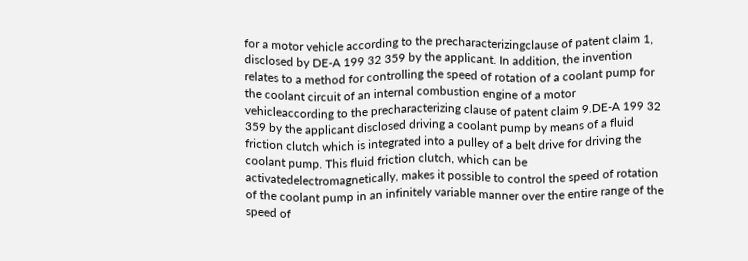for a motor vehicle according to the precharacterizingclause of patent claim 1, disclosed by DE-A 199 32 359 by the applicant. In addition, the invention relates to a method for controlling the speed of rotation of a coolant pump for the coolant circuit of an internal combustion engine of a motor vehicleaccording to the precharacterizing clause of patent claim 9.DE-A 199 32 359 by the applicant disclosed driving a coolant pump by means of a fluid friction clutch which is integrated into a pulley of a belt drive for driving the coolant pump. This fluid friction clutch, which can be activatedelectromagnetically, makes it possible to control the speed of rotation of the coolant pump in an infinitely variable manner over the entire range of the speed of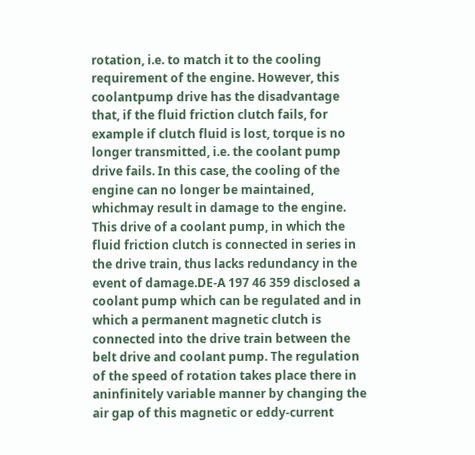rotation, i.e. to match it to the cooling requirement of the engine. However, this coolantpump drive has the disadvantage that, if the fluid friction clutch fails, for example if clutch fluid is lost, torque is no longer transmitted, i.e. the coolant pump drive fails. In this case, the cooling of the engine can no longer be maintained, whichmay result in damage to the engine. This drive of a coolant pump, in which the fluid friction clutch is connected in series in the drive train, thus lacks redundancy in the event of damage.DE-A 197 46 359 disclosed a coolant pump which can be regulated and in which a permanent magnetic clutch is connected into the drive train between the belt drive and coolant pump. The regulation of the speed of rotation takes place there in aninfinitely variable manner by changing the air gap of this magnetic or eddy-current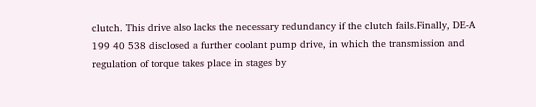clutch. This drive also lacks the necessary redundancy if the clutch fails.Finally, DE-A 199 40 538 disclosed a further coolant pump drive, in which the transmission and regulation of torque takes place in stages by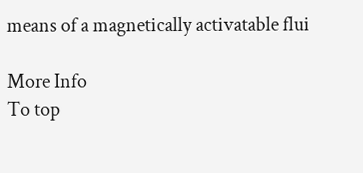means of a magnetically activatable flui

More Info
To top